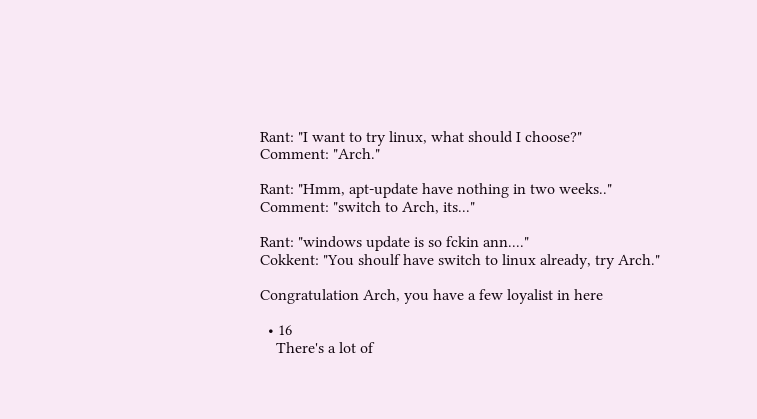Rant: "I want to try linux, what should I choose?"
Comment: "Arch."

Rant: "Hmm, apt-update have nothing in two weeks.."
Comment: "switch to Arch, its..."

Rant: "windows update is so fckin ann...."
Cokkent: "You shoulf have switch to linux already, try Arch."

Congratulation Arch, you have a few loyalist in here

  • 16
    There's a lot of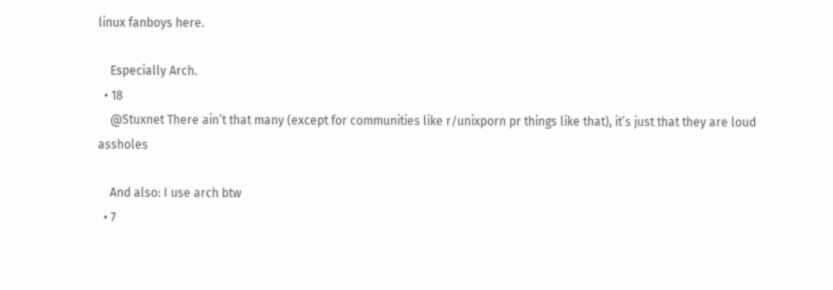linux fanboys here.

    Especially Arch.
  • 18
    @Stuxnet There ain’t that many (except for communities like r/unixporn pr things like that), it’s just that they are loud assholes

    And also: I use arch btw
  • 7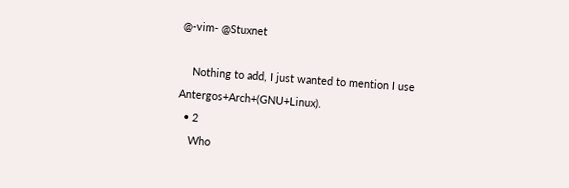@-vim- @Stuxnet

    Nothing to add, I just wanted to mention I use Antergos+Arch+(GNU+Linux).
  • 2
    Who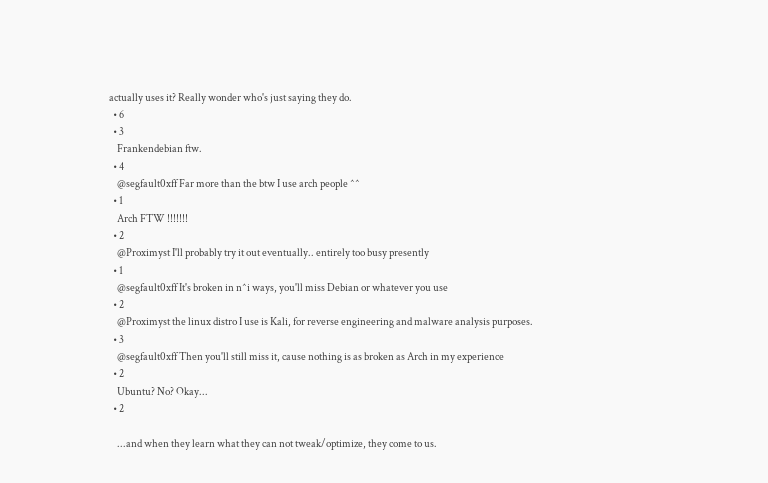actually uses it? Really wonder who's just saying they do.
  • 6
  • 3
    Frankendebian ftw.
  • 4
    @segfault0xff Far more than the btw I use arch people ^^
  • 1
    Arch FTW !!!!!!!
  • 2
    @Proximyst I'll probably try it out eventually.. entirely too busy presently
  • 1
    @segfault0xff It's broken in n^i ways, you'll miss Debian or whatever you use
  • 2
    @Proximyst the linux distro I use is Kali, for reverse engineering and malware analysis purposes.
  • 3
    @segfault0xff Then you'll still miss it, cause nothing is as broken as Arch in my experience
  • 2
    Ubuntu? No? Okay...
  • 2

    ...and when they learn what they can not tweak/optimize, they come to us.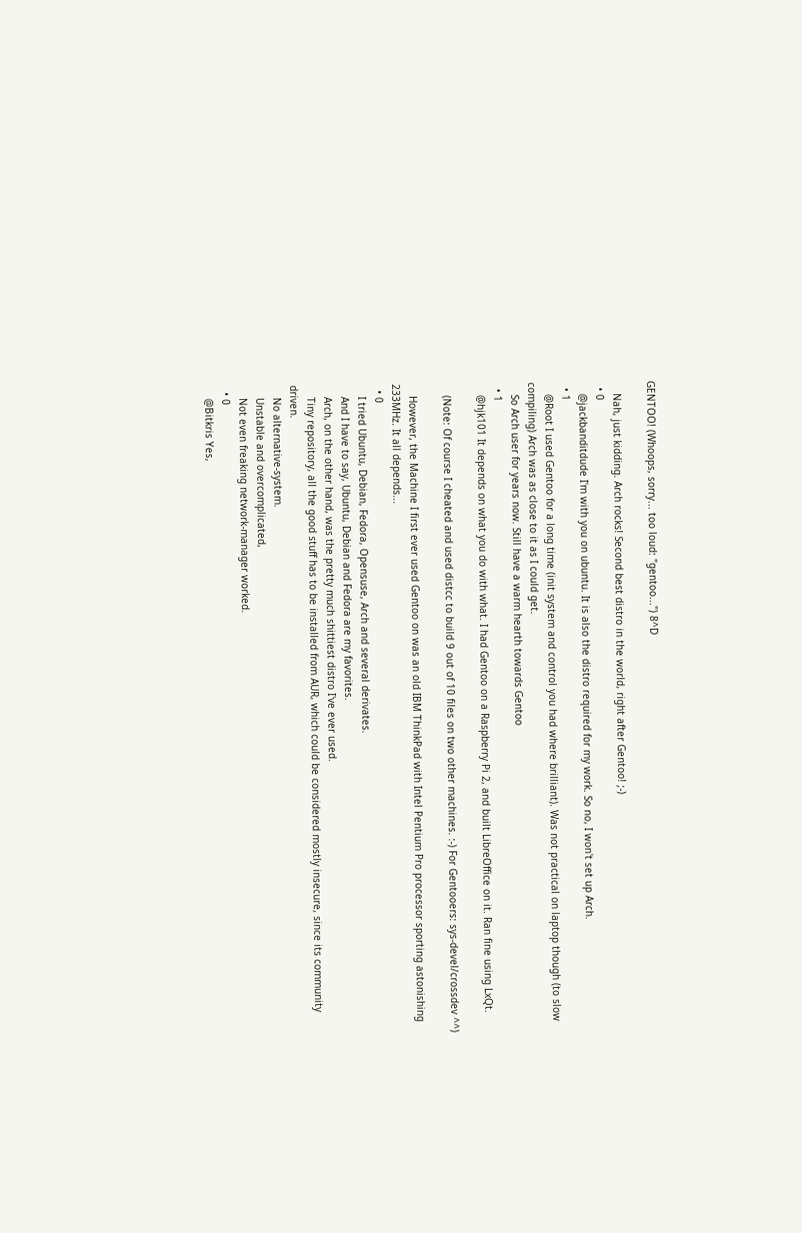GENTOO! (Whoops, sorry... too loud: "gentoo...") 8^D

    Nah, just kidding. Arch rocks! Second best distro in the world, right after Gentoo! ;-)
  • 0
    @jackbanditdude I'm with you on ubuntu. It is also the distro required for my work. So no, I won't set up Arch.
  • 1
    @Root I used Gentoo for a long time (init system and control you had where brilliant). Was not practical on laptop though (to slow compiling) Arch was as close to it as I could get.
    So Arch user for years now. Still have a warm hearth towards Gentoo
  • 1
    @hjk101 It depends on what you do with what. I had Gentoo on a Raspberry Pi 2, and built LibreOffice on it. Ran fine using LxQt.

    (Note: Of course I cheated and used distcc to build 9 out of 10 files on two other machines. :-) For Gentooers: sys-devel/crossdev ^^)

    However, the Machine I first ever used Gentoo on was an old IBM ThinkPad with Intel Pentium Pro processor sporting astonishing 233MHz. It all depends...
  • 0
    I tried Ubuntu, Debian, Fedora, Opensuse, Arch and several derivates.
    And I have to say, Ubuntu, Debian and Fedora are my favorites.
    Arch, on the other hand, was the pretty much shittiest distro I've ever used.
    Tiny repository, all the good stuff has to be installed from AUR, which could be considered mostly insecure, since its community driven.
    No alternative-system.
    Unstable and overcomplicated,
    Not even freaking network-manager worked.
  • 0
    @Bitkris Yes,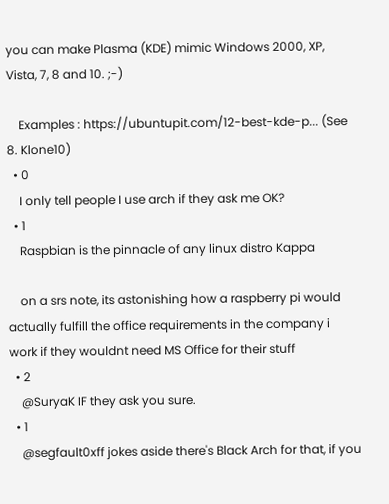you can make Plasma (KDE) mimic Windows 2000, XP, Vista, 7, 8 and 10. ;-)

    Examples : https://ubuntupit.com/12-best-kde-p... (See 8. Klone10)
  • 0
    I only tell people I use arch if they ask me OK?
  • 1
    Raspbian is the pinnacle of any linux distro Kappa

    on a srs note, its astonishing how a raspberry pi would actually fulfill the office requirements in the company i work if they wouldnt need MS Office for their stuff
  • 2
    @SuryaK IF they ask you sure.
  • 1
    @segfault0xff jokes aside there's Black Arch for that, if you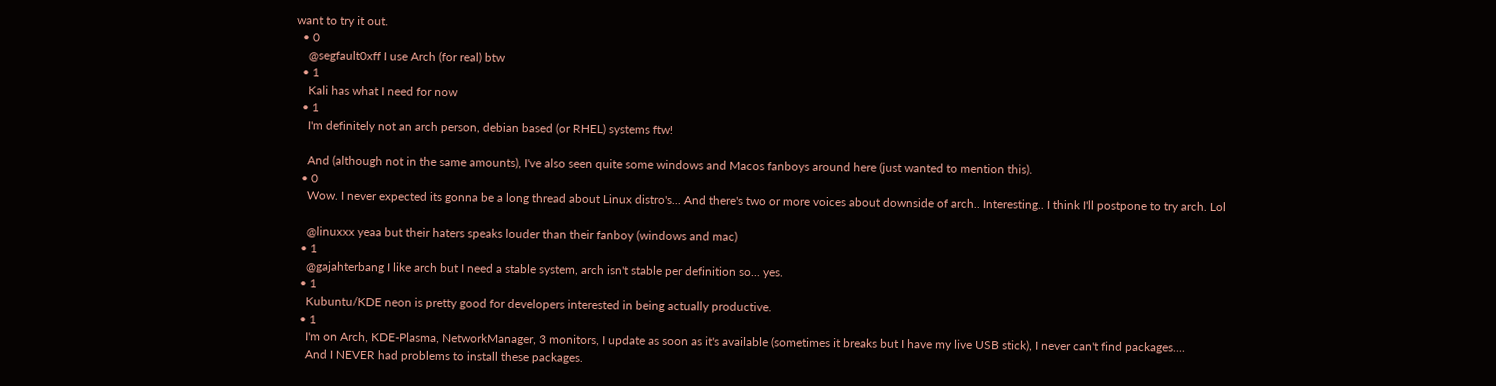want to try it out.
  • 0
    @segfault0xff I use Arch (for real) btw
  • 1
    Kali has what I need for now
  • 1
    I'm definitely not an arch person, debian based (or RHEL) systems ftw!

    And (although not in the same amounts), I've also seen quite some windows and Macos fanboys around here (just wanted to mention this).
  • 0
    Wow. I never expected its gonna be a long thread about Linux distro's... And there's two or more voices about downside of arch.. Interesting.. I think I'll postpone to try arch. Lol

    @linuxxx yeaa but their haters speaks louder than their fanboy (windows and mac)
  • 1
    @gajahterbang I like arch but I need a stable system, arch isn't stable per definition so... yes.
  • 1
    Kubuntu/KDE neon is pretty good for developers interested in being actually productive.
  • 1
    I'm on Arch, KDE-Plasma, NetworkManager, 3 monitors, I update as soon as it's available (sometimes it breaks but I have my live USB stick), I never can't find packages....
    And I NEVER had problems to install these packages.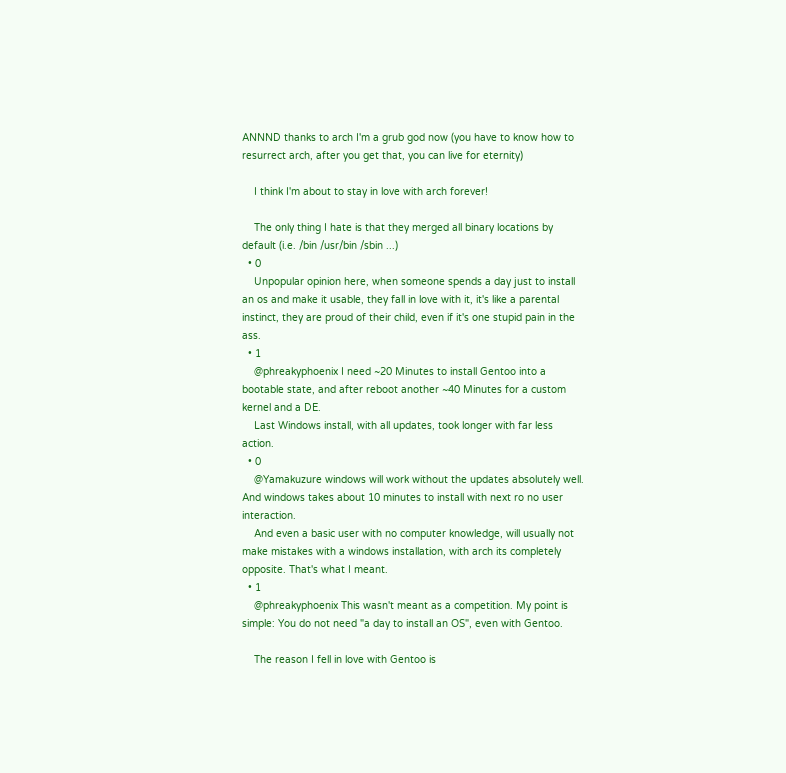ANNND thanks to arch I'm a grub god now (you have to know how to resurrect arch, after you get that, you can live for eternity)

    I think I'm about to stay in love with arch forever!

    The only thing I hate is that they merged all binary locations by default (i.e. /bin /usr/bin /sbin ...)
  • 0
    Unpopular opinion here, when someone spends a day just to install an os and make it usable, they fall in love with it, it's like a parental instinct, they are proud of their child, even if it's one stupid pain in the ass.
  • 1
    @phreakyphoenix I need ~20 Minutes to install Gentoo into a bootable state, and after reboot another ~40 Minutes for a custom kernel and a DE.
    Last Windows install, with all updates, took longer with far less action.
  • 0
    @Yamakuzure windows will work without the updates absolutely well. And windows takes about 10 minutes to install with next ro no user interaction.
    And even a basic user with no computer knowledge, will usually not make mistakes with a windows installation, with arch its completely opposite. That's what I meant.
  • 1
    @phreakyphoenix This wasn't meant as a competition. My point is simple: You do not need "a day to install an OS", even with Gentoo.

    The reason I fell in love with Gentoo is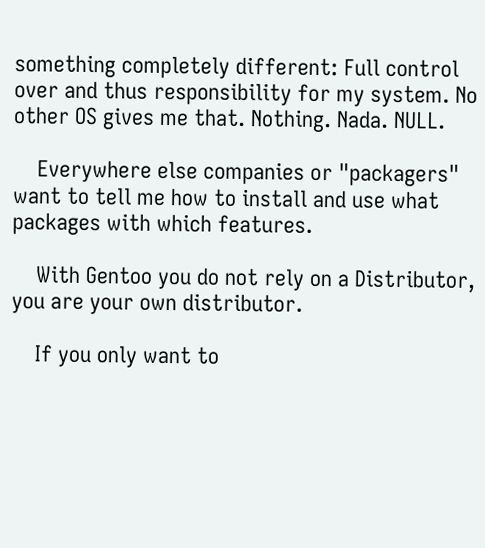something completely different: Full control over and thus responsibility for my system. No other OS gives me that. Nothing. Nada. NULL.

    Everywhere else companies or "packagers" want to tell me how to install and use what packages with which features.

    With Gentoo you do not rely on a Distributor, you are your own distributor.

    If you only want to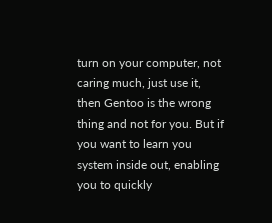turn on your computer, not caring much, just use it, then Gentoo is the wrong thing and not for you. But if you want to learn you system inside out, enabling you to quickly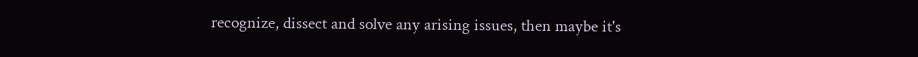recognize, dissect and solve any arising issues, then maybe it's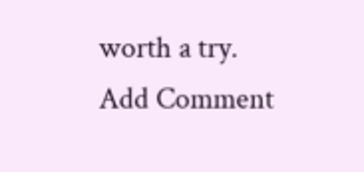worth a try.
Add Comment